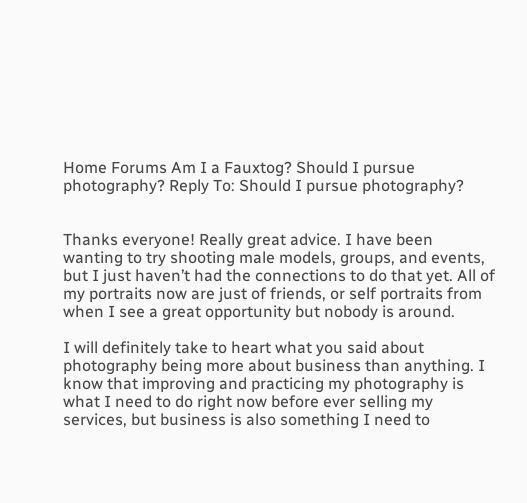Home Forums Am I a Fauxtog? Should I pursue photography? Reply To: Should I pursue photography?


Thanks everyone! Really great advice. I have been wanting to try shooting male models, groups, and events, but I just haven’t had the connections to do that yet. All of my portraits now are just of friends, or self portraits from when I see a great opportunity but nobody is around.

I will definitely take to heart what you said about photography being more about business than anything. I know that improving and practicing my photography is what I need to do right now before ever selling my services, but business is also something I need to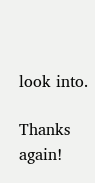look into.

Thanks again!